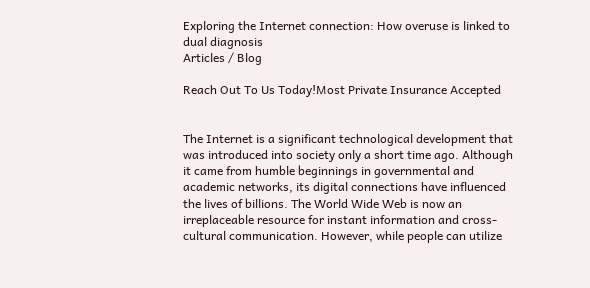Exploring the Internet connection: How overuse is linked to dual diagnosis
Articles / Blog

Reach Out To Us Today!Most Private Insurance Accepted


The Internet is a significant technological development that was introduced into society only a short time ago. Although it came from humble beginnings in governmental and academic networks, its digital connections have influenced the lives of billions. The World Wide Web is now an irreplaceable resource for instant information and cross-cultural communication. However, while people can utilize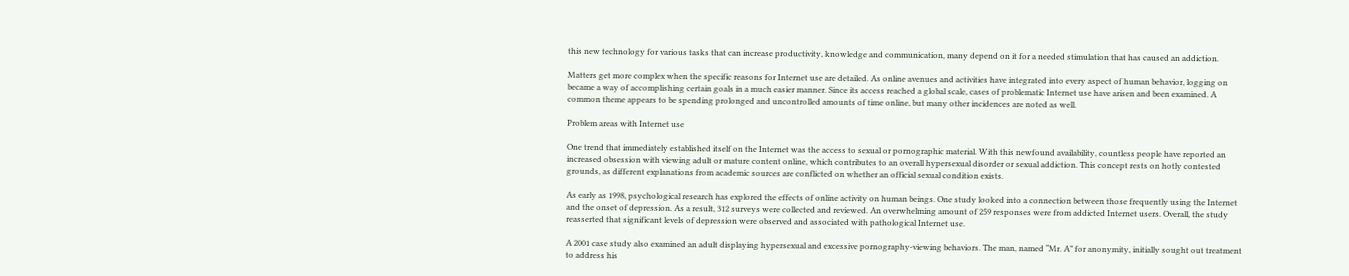this new technology for various tasks that can increase productivity, knowledge and communication, many depend on it for a needed stimulation that has caused an addiction.

Matters get more complex when the specific reasons for Internet use are detailed. As online avenues and activities have integrated into every aspect of human behavior, logging on became a way of accomplishing certain goals in a much easier manner. Since its access reached a global scale, cases of problematic Internet use have arisen and been examined. A common theme appears to be spending prolonged and uncontrolled amounts of time online, but many other incidences are noted as well.

Problem areas with Internet use

One trend that immediately established itself on the Internet was the access to sexual or pornographic material. With this newfound availability, countless people have reported an increased obsession with viewing adult or mature content online, which contributes to an overall hypersexual disorder or sexual addiction. This concept rests on hotly contested grounds, as different explanations from academic sources are conflicted on whether an official sexual condition exists.

As early as 1998, psychological research has explored the effects of online activity on human beings. One study looked into a connection between those frequently using the Internet and the onset of depression. As a result, 312 surveys were collected and reviewed. An overwhelming amount of 259 responses were from addicted Internet users. Overall, the study reasserted that significant levels of depression were observed and associated with pathological Internet use.

A 2001 case study also examined an adult displaying hypersexual and excessive pornography-viewing behaviors. The man, named “Mr. A” for anonymity, initially sought out treatment to address his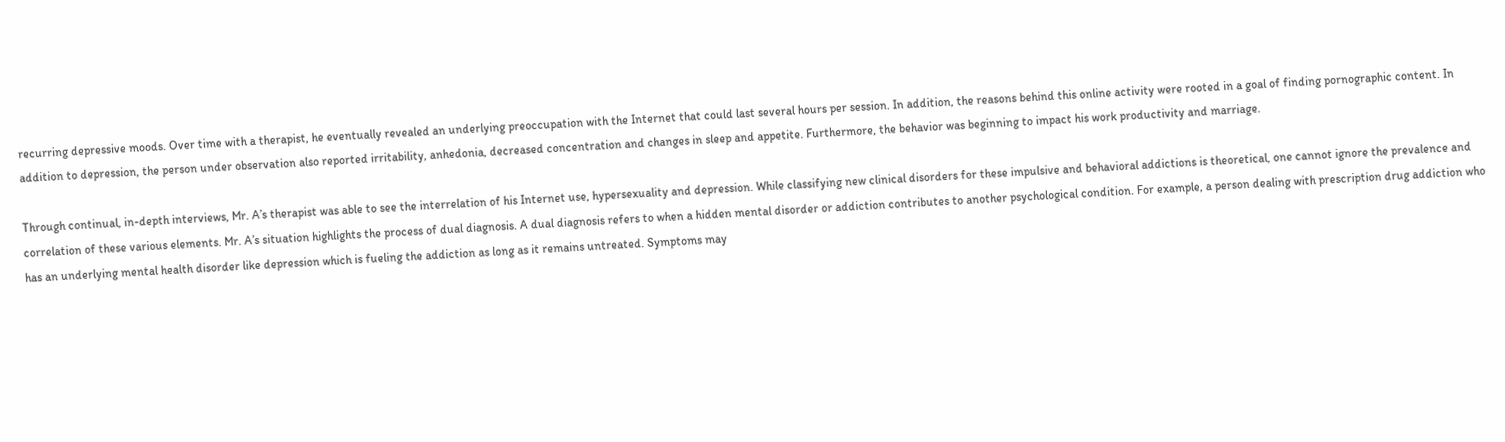recurring depressive moods. Over time with a therapist, he eventually revealed an underlying preoccupation with the Internet that could last several hours per session. In addition, the reasons behind this online activity were rooted in a goal of finding pornographic content. In addition to depression, the person under observation also reported irritability, anhedonia, decreased concentration and changes in sleep and appetite. Furthermore, the behavior was beginning to impact his work productivity and marriage.

Through continual, in-depth interviews, Mr. A’s therapist was able to see the interrelation of his Internet use, hypersexuality and depression. While classifying new clinical disorders for these impulsive and behavioral addictions is theoretical, one cannot ignore the prevalence and correlation of these various elements. Mr. A’s situation highlights the process of dual diagnosis. A dual diagnosis refers to when a hidden mental disorder or addiction contributes to another psychological condition. For example, a person dealing with prescription drug addiction who has an underlying mental health disorder like depression which is fueling the addiction as long as it remains untreated. Symptoms may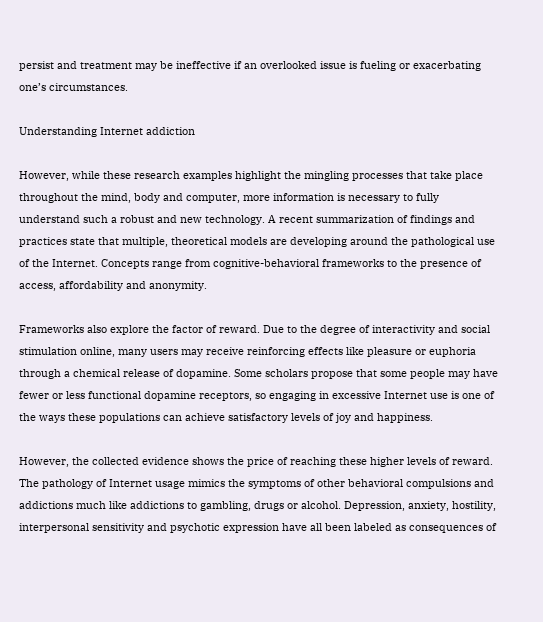persist and treatment may be ineffective if an overlooked issue is fueling or exacerbating one’s circumstances.

Understanding Internet addiction

However, while these research examples highlight the mingling processes that take place throughout the mind, body and computer, more information is necessary to fully understand such a robust and new technology. A recent summarization of findings and practices state that multiple, theoretical models are developing around the pathological use of the Internet. Concepts range from cognitive-behavioral frameworks to the presence of access, affordability and anonymity.

Frameworks also explore the factor of reward. Due to the degree of interactivity and social stimulation online, many users may receive reinforcing effects like pleasure or euphoria through a chemical release of dopamine. Some scholars propose that some people may have fewer or less functional dopamine receptors, so engaging in excessive Internet use is one of the ways these populations can achieve satisfactory levels of joy and happiness.

However, the collected evidence shows the price of reaching these higher levels of reward. The pathology of Internet usage mimics the symptoms of other behavioral compulsions and addictions much like addictions to gambling, drugs or alcohol. Depression, anxiety, hostility, interpersonal sensitivity and psychotic expression have all been labeled as consequences of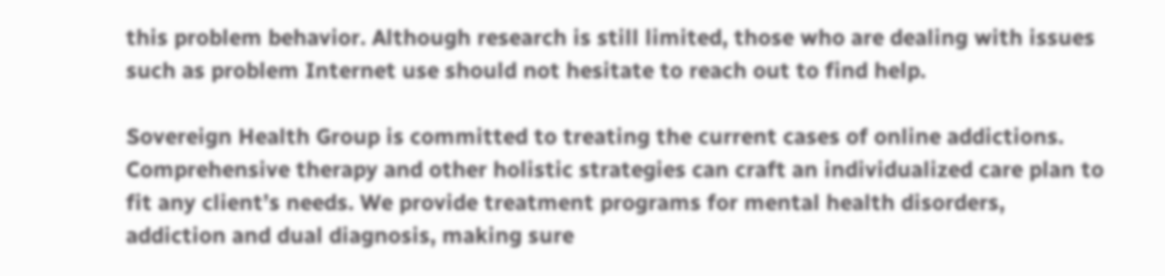this problem behavior. Although research is still limited, those who are dealing with issues such as problem Internet use should not hesitate to reach out to find help.

Sovereign Health Group is committed to treating the current cases of online addictions. Comprehensive therapy and other holistic strategies can craft an individualized care plan to fit any client’s needs. We provide treatment programs for mental health disorders, addiction and dual diagnosis, making sure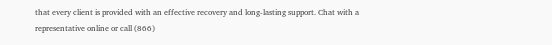that every client is provided with an effective recovery and long-lasting support. Chat with a representative online or call (866)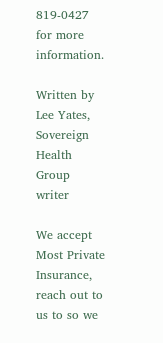819-0427 for more information.

Written by Lee Yates, Sovereign Health Group writer

We accept Most Private Insurance, reach out to us to so we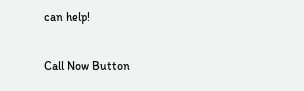can help!

Call Now Button